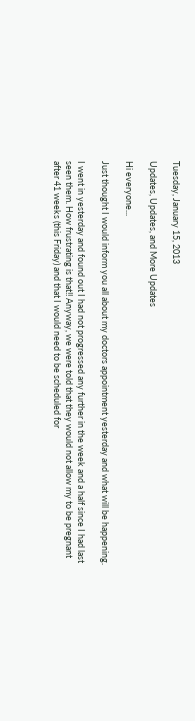Tuesday, January 15, 2013

Updates, Updates, and More Updates

Hi everyone...

Just thought I would inform you all about my doctors appointment yesterday and what will be happening.

I went in yesterday and found out I had not progressed any further in the week and a half since I had last seen them. How frustrating is that!! Anyway, we were told that they would not allow my to be pregnant after 41 weeks (this Friday) and that I would need to be scheduled for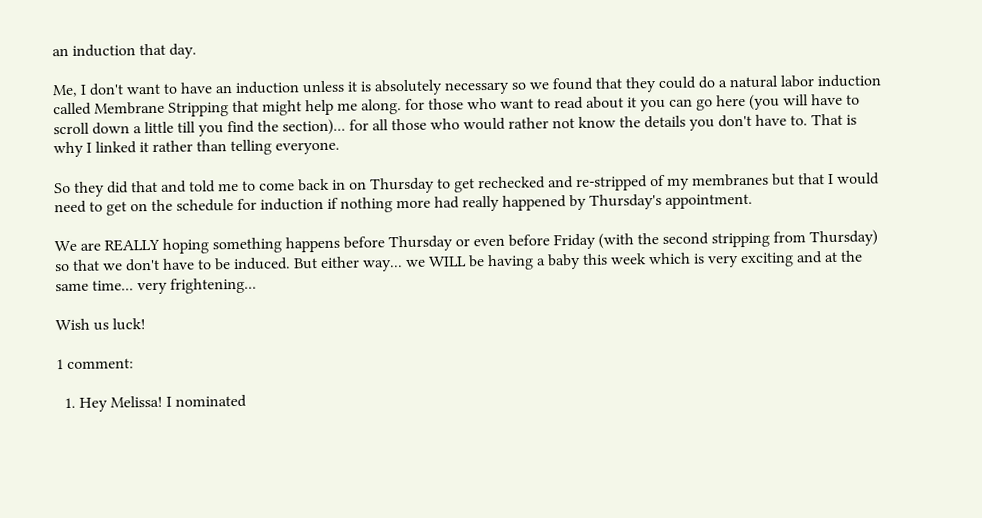an induction that day.

Me, I don't want to have an induction unless it is absolutely necessary so we found that they could do a natural labor induction called Membrane Stripping that might help me along. for those who want to read about it you can go here (you will have to scroll down a little till you find the section)... for all those who would rather not know the details you don't have to. That is why I linked it rather than telling everyone.

So they did that and told me to come back in on Thursday to get rechecked and re-stripped of my membranes but that I would need to get on the schedule for induction if nothing more had really happened by Thursday's appointment.

We are REALLY hoping something happens before Thursday or even before Friday (with the second stripping from Thursday) so that we don't have to be induced. But either way... we WILL be having a baby this week which is very exciting and at the same time... very frightening...

Wish us luck!

1 comment:

  1. Hey Melissa! I nominated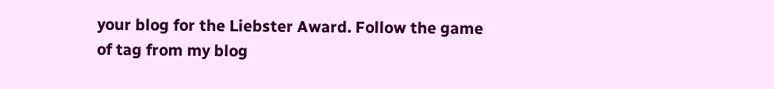your blog for the Liebster Award. Follow the game of tag from my blog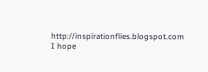http://inspirationflies.blogspot.com I hope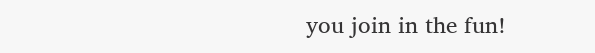you join in the fun!